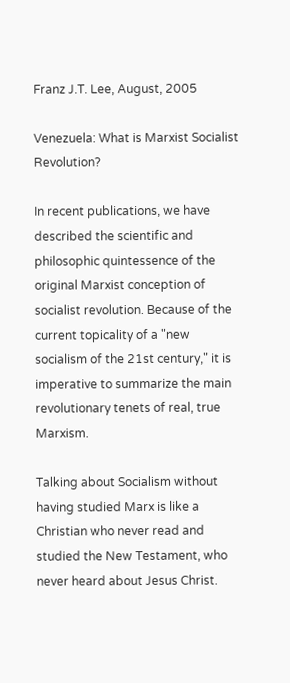Franz J.T. Lee, August, 2005

Venezuela: What is Marxist Socialist Revolution?

In recent publications, we have described the scientific and philosophic quintessence of the original Marxist conception of socialist revolution. Because of the current topicality of a "new socialism of the 21st century," it is imperative to summarize the main revolutionary tenets of real, true Marxism.

Talking about Socialism without having studied Marx is like a Christian who never read and studied the New Testament, who never heard about Jesus Christ.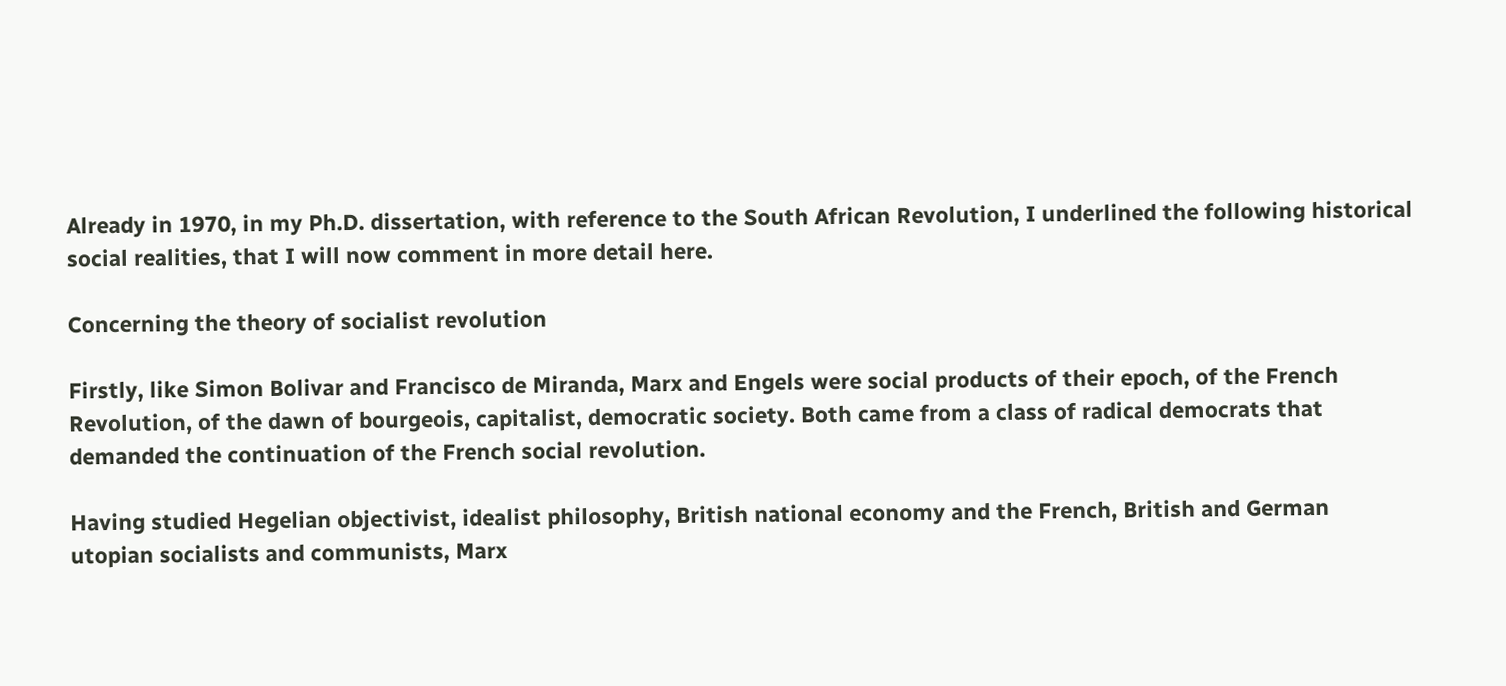Already in 1970, in my Ph.D. dissertation, with reference to the South African Revolution, I underlined the following historical social realities, that I will now comment in more detail here.

Concerning the theory of socialist revolution

Firstly, like Simon Bolivar and Francisco de Miranda, Marx and Engels were social products of their epoch, of the French Revolution, of the dawn of bourgeois, capitalist, democratic society. Both came from a class of radical democrats that demanded the continuation of the French social revolution.

Having studied Hegelian objectivist, idealist philosophy, British national economy and the French, British and German utopian socialists and communists, Marx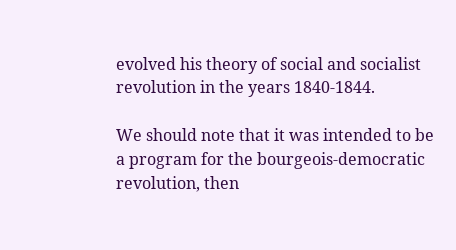evolved his theory of social and socialist revolution in the years 1840-1844.

We should note that it was intended to be a program for the bourgeois-democratic revolution, then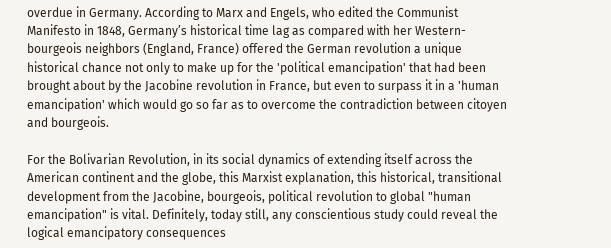overdue in Germany. According to Marx and Engels, who edited the Communist Manifesto in 1848, Germany’s historical time lag as compared with her Western-bourgeois neighbors (England, France) offered the German revolution a unique historical chance not only to make up for the 'political emancipation' that had been brought about by the Jacobine revolution in France, but even to surpass it in a 'human emancipation' which would go so far as to overcome the contradiction between citoyen and bourgeois.

For the Bolivarian Revolution, in its social dynamics of extending itself across the American continent and the globe, this Marxist explanation, this historical, transitional development from the Jacobine, bourgeois, political revolution to global "human emancipation" is vital. Definitely, today still, any conscientious study could reveal the logical emancipatory consequences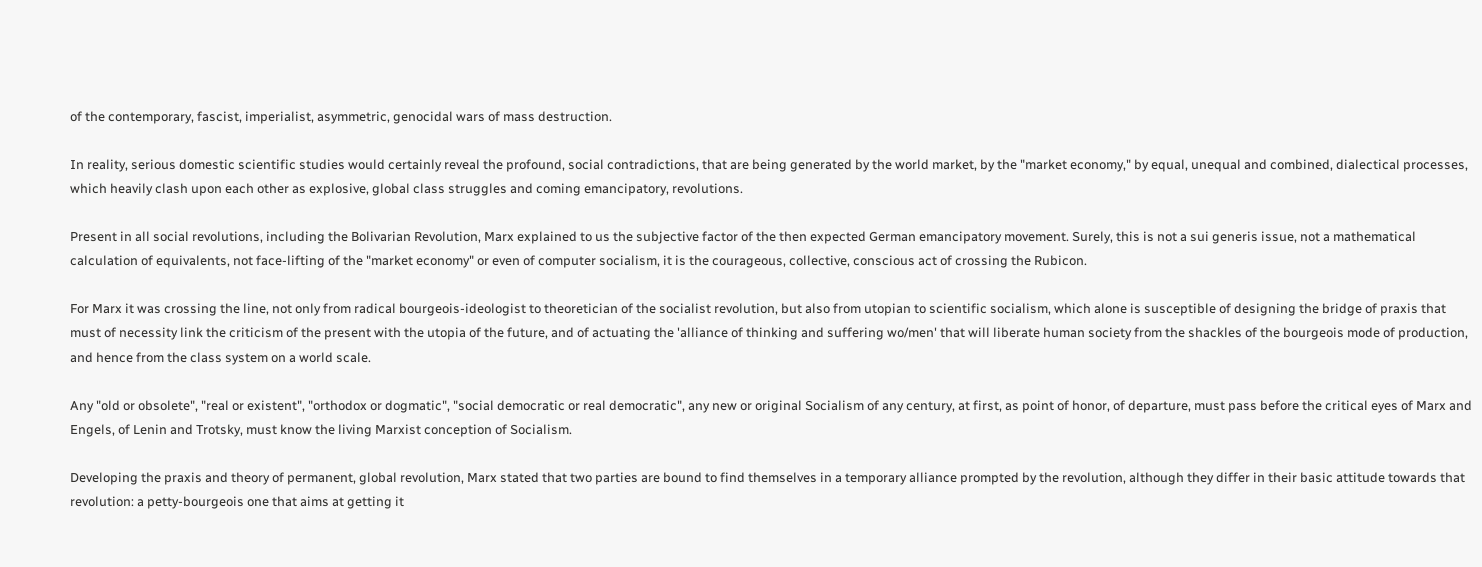of the contemporary, fascist, imperialist, asymmetric, genocidal wars of mass destruction.

In reality, serious domestic scientific studies would certainly reveal the profound, social contradictions, that are being generated by the world market, by the "market economy," by equal, unequal and combined, dialectical processes, which heavily clash upon each other as explosive, global class struggles and coming emancipatory, revolutions.

Present in all social revolutions, including the Bolivarian Revolution, Marx explained to us the subjective factor of the then expected German emancipatory movement. Surely, this is not a sui generis issue, not a mathematical calculation of equivalents, not face-lifting of the "market economy" or even of computer socialism, it is the courageous, collective, conscious act of crossing the Rubicon.

For Marx it was crossing the line, not only from radical bourgeois-ideologist to theoretician of the socialist revolution, but also from utopian to scientific socialism, which alone is susceptible of designing the bridge of praxis that must of necessity link the criticism of the present with the utopia of the future, and of actuating the 'alliance of thinking and suffering wo/men' that will liberate human society from the shackles of the bourgeois mode of production, and hence from the class system on a world scale.

Any "old or obsolete", "real or existent", "orthodox or dogmatic", "social democratic or real democratic", any new or original Socialism of any century, at first, as point of honor, of departure, must pass before the critical eyes of Marx and Engels, of Lenin and Trotsky, must know the living Marxist conception of Socialism.

Developing the praxis and theory of permanent, global revolution, Marx stated that two parties are bound to find themselves in a temporary alliance prompted by the revolution, although they differ in their basic attitude towards that revolution: a petty-bourgeois one that aims at getting it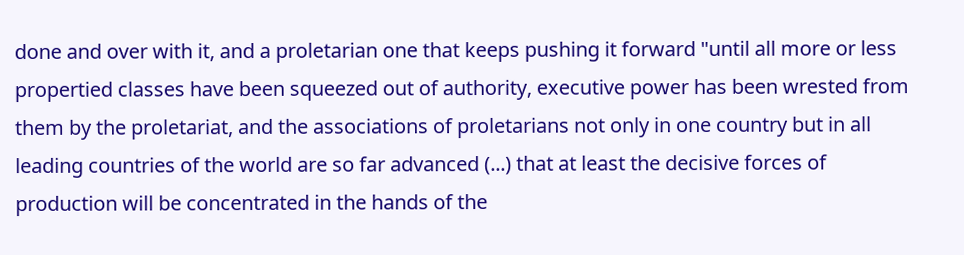done and over with it, and a proletarian one that keeps pushing it forward "until all more or less propertied classes have been squeezed out of authority, executive power has been wrested from them by the proletariat, and the associations of proletarians not only in one country but in all leading countries of the world are so far advanced (...) that at least the decisive forces of production will be concentrated in the hands of the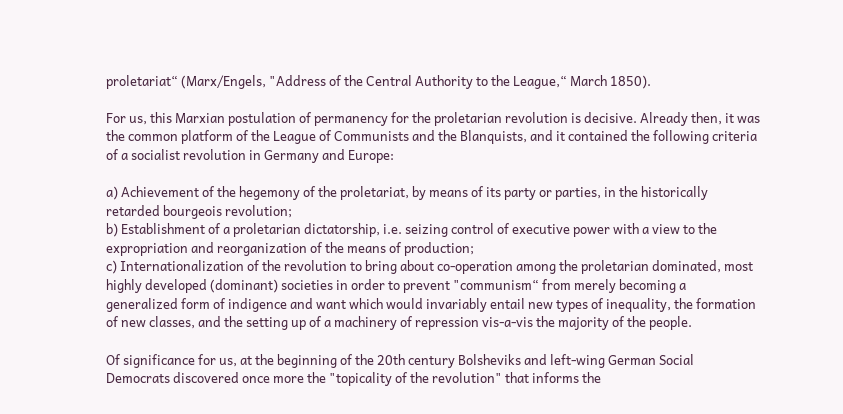proletariat“ (Marx/Engels, "Address of the Central Authority to the League,“ March 1850).

For us, this Marxian postulation of permanency for the proletarian revolution is decisive. Already then, it was the common platform of the League of Communists and the Blanquists, and it contained the following criteria of a socialist revolution in Germany and Europe:

a) Achievement of the hegemony of the proletariat, by means of its party or parties, in the historically retarded bourgeois revolution;
b) Establishment of a proletarian dictatorship, i.e. seizing control of executive power with a view to the expropriation and reorganization of the means of production;
c) Internationalization of the revolution to bring about co-operation among the proletarian dominated, most highly developed (dominant) societies in order to prevent "communism“ from merely becoming a generalized form of indigence and want which would invariably entail new types of inequality, the formation of new classes, and the setting up of a machinery of repression vis-a-vis the majority of the people.

Of significance for us, at the beginning of the 20th century Bolsheviks and left-wing German Social Democrats discovered once more the "topicality of the revolution" that informs the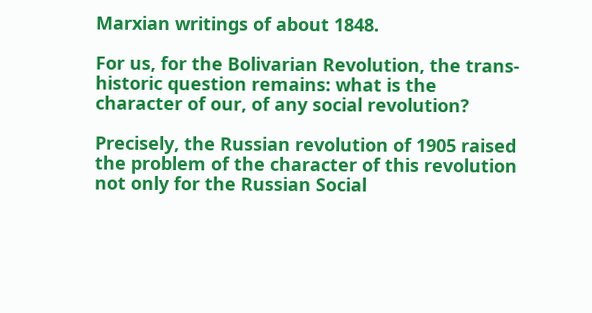Marxian writings of about 1848.

For us, for the Bolivarian Revolution, the trans-historic question remains: what is the character of our, of any social revolution?

Precisely, the Russian revolution of 1905 raised the problem of the character of this revolution not only for the Russian Social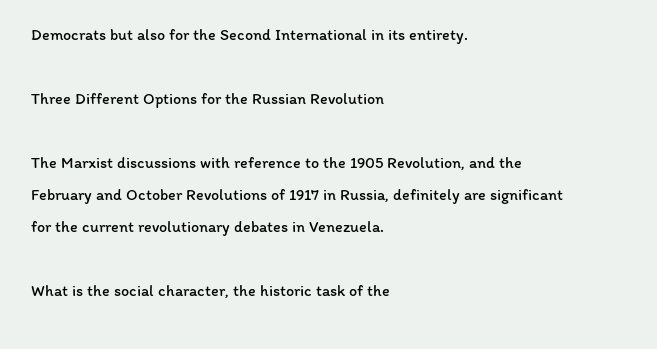Democrats but also for the Second International in its entirety.

Three Different Options for the Russian Revolution

The Marxist discussions with reference to the 1905 Revolution, and the February and October Revolutions of 1917 in Russia, definitely are significant for the current revolutionary debates in Venezuela.

What is the social character, the historic task of the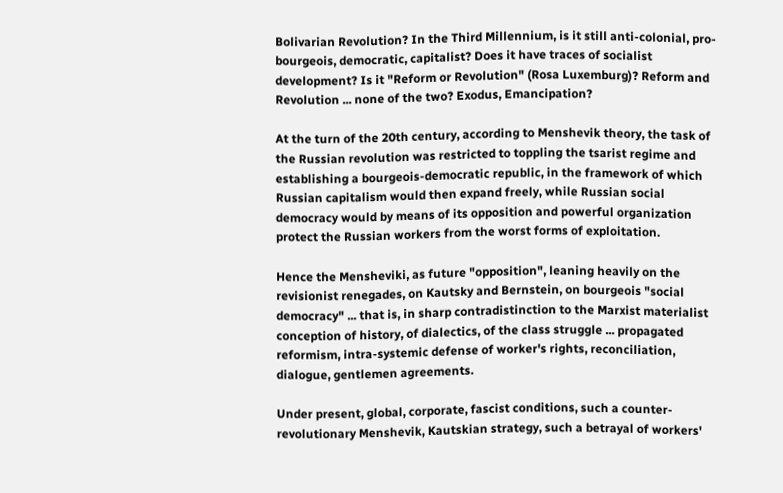Bolivarian Revolution? In the Third Millennium, is it still anti-colonial, pro-bourgeois, democratic, capitalist? Does it have traces of socialist development? Is it "Reform or Revolution" (Rosa Luxemburg)? Reform and Revolution ... none of the two? Exodus, Emancipation?

At the turn of the 20th century, according to Menshevik theory, the task of the Russian revolution was restricted to toppling the tsarist regime and establishing a bourgeois-democratic republic, in the framework of which Russian capitalism would then expand freely, while Russian social democracy would by means of its opposition and powerful organization protect the Russian workers from the worst forms of exploitation.

Hence the Mensheviki, as future "opposition", leaning heavily on the revisionist renegades, on Kautsky and Bernstein, on bourgeois "social democracy" ... that is, in sharp contradistinction to the Marxist materialist conception of history, of dialectics, of the class struggle ... propagated reformism, intra-systemic defense of worker's rights, reconciliation, dialogue, gentlemen agreements.

Under present, global, corporate, fascist conditions, such a counter-revolutionary Menshevik, Kautskian strategy, such a betrayal of workers'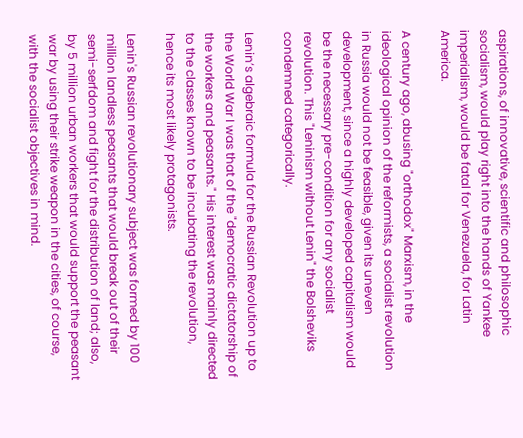aspirations, of innovative, scientific and philosophic socialism, would play right into the hands of Yankee imperialism, would be fatal for Venezuela, for Latin America.

A century ago, abusing "orthodox" Marxism, in the ideological opinion of the reformists, a socialist revolution in Russia would not be feasible, given its uneven development, since a highly developed capitalism would be the necessary pre-condition for any socialist revolution. This "Leninism without Lenin" the Bolsheviks condemned categorically.

Lenin’s algebraic formula for the Russian Revolution up to the World War I was that of the "democratic dictatorship of the workers and peasants." His interest was mainly directed to the classes known to be incubating the revolution, hence its most likely protagonists.

Lenin's Russian revolutionary subject was formed by 100 million landless peasants that would break out of their semi-serfdom and fight for the distribution of land; also, by 5 million urban workers that would support the peasant war by using their strike weapon in the cities, of course, with the socialist objectives in mind.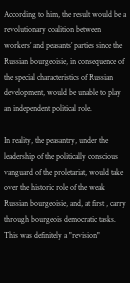According to him, the result would be a revolutionary coalition between workers’ and peasants’ parties since the Russian bourgeoisie, in consequence of the special characteristics of Russian development, would be unable to play an independent political role.

In reality, the peasantry, under the leadership of the politically conscious vanguard of the proletariat, would take over the historic role of the weak Russian bourgeoisie, and, at first , carry through bourgeois democratic tasks. This was definitely a "revision"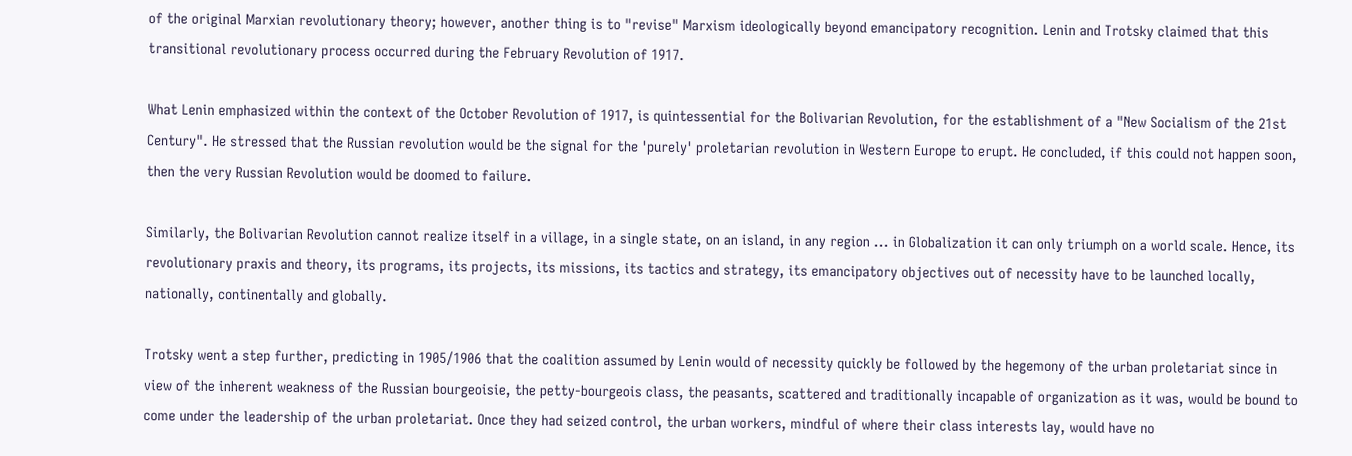of the original Marxian revolutionary theory; however, another thing is to "revise" Marxism ideologically beyond emancipatory recognition. Lenin and Trotsky claimed that this transitional revolutionary process occurred during the February Revolution of 1917.

What Lenin emphasized within the context of the October Revolution of 1917, is quintessential for the Bolivarian Revolution, for the establishment of a "New Socialism of the 21st Century". He stressed that the Russian revolution would be the signal for the 'purely' proletarian revolution in Western Europe to erupt. He concluded, if this could not happen soon, then the very Russian Revolution would be doomed to failure.

Similarly, the Bolivarian Revolution cannot realize itself in a village, in a single state, on an island, in any region ... in Globalization it can only triumph on a world scale. Hence, its revolutionary praxis and theory, its programs, its projects, its missions, its tactics and strategy, its emancipatory objectives out of necessity have to be launched locally, nationally, continentally and globally.

Trotsky went a step further, predicting in 1905/1906 that the coalition assumed by Lenin would of necessity quickly be followed by the hegemony of the urban proletariat since in view of the inherent weakness of the Russian bourgeoisie, the petty-bourgeois class, the peasants, scattered and traditionally incapable of organization as it was, would be bound to come under the leadership of the urban proletariat. Once they had seized control, the urban workers, mindful of where their class interests lay, would have no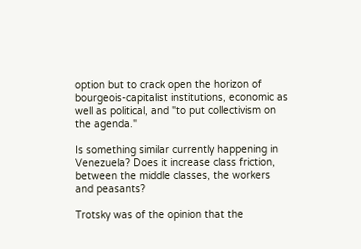option but to crack open the horizon of bourgeois-capitalist institutions, economic as well as political, and "to put collectivism on the agenda."

Is something similar currently happening in Venezuela? Does it increase class friction, between the middle classes, the workers and peasants?

Trotsky was of the opinion that the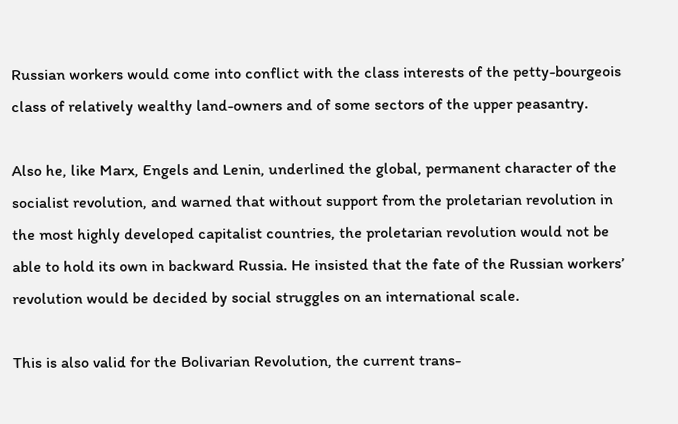Russian workers would come into conflict with the class interests of the petty-bourgeois class of relatively wealthy land-owners and of some sectors of the upper peasantry.

Also he, like Marx, Engels and Lenin, underlined the global, permanent character of the socialist revolution, and warned that without support from the proletarian revolution in the most highly developed capitalist countries, the proletarian revolution would not be able to hold its own in backward Russia. He insisted that the fate of the Russian workers’ revolution would be decided by social struggles on an international scale.

This is also valid for the Bolivarian Revolution, the current trans-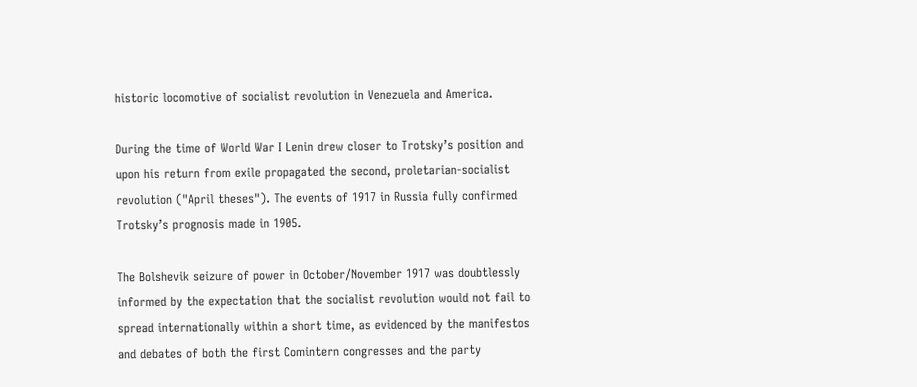historic locomotive of socialist revolution in Venezuela and America.

During the time of World War I Lenin drew closer to Trotsky’s position and upon his return from exile propagated the second, proletarian-socialist revolution ("April theses"). The events of 1917 in Russia fully confirmed Trotsky’s prognosis made in 1905.

The Bolshevik seizure of power in October/November 1917 was doubtlessly informed by the expectation that the socialist revolution would not fail to spread internationally within a short time, as evidenced by the manifestos and debates of both the first Comintern congresses and the party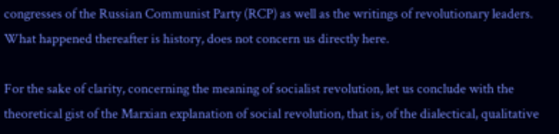congresses of the Russian Communist Party (RCP) as well as the writings of revolutionary leaders. What happened thereafter is history, does not concern us directly here.

For the sake of clarity, concerning the meaning of socialist revolution, let us conclude with the theoretical gist of the Marxian explanation of social revolution, that is, of the dialectical, qualitative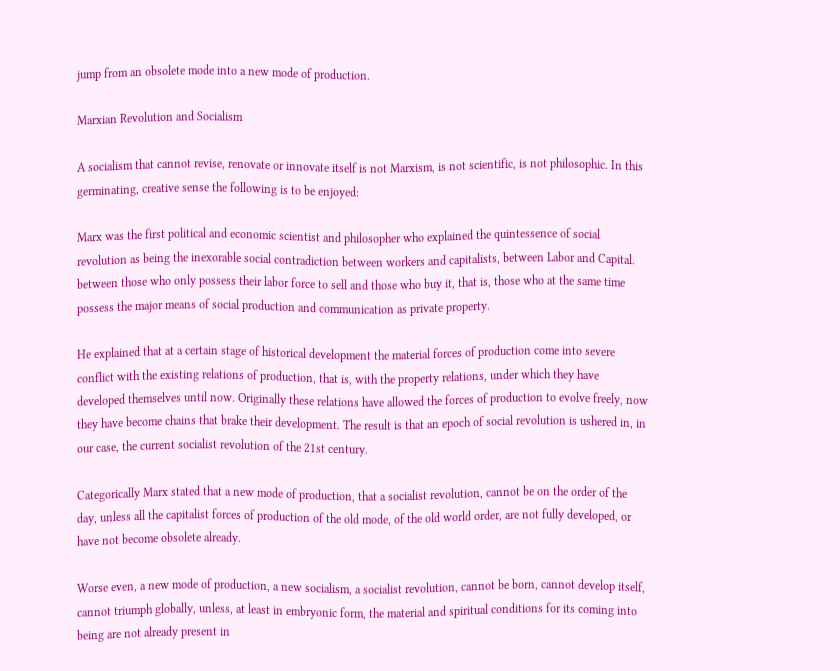jump from an obsolete mode into a new mode of production.

Marxian Revolution and Socialism

A socialism that cannot revise, renovate or innovate itself is not Marxism, is not scientific, is not philosophic. In this germinating, creative sense the following is to be enjoyed:

Marx was the first political and economic scientist and philosopher who explained the quintessence of social revolution as being the inexorable social contradiction between workers and capitalists, between Labor and Capital. between those who only possess their labor force to sell and those who buy it, that is, those who at the same time possess the major means of social production and communication as private property.

He explained that at a certain stage of historical development the material forces of production come into severe conflict with the existing relations of production, that is, with the property relations, under which they have developed themselves until now. Originally these relations have allowed the forces of production to evolve freely, now they have become chains that brake their development. The result is that an epoch of social revolution is ushered in, in our case, the current socialist revolution of the 21st century.

Categorically Marx stated that a new mode of production, that a socialist revolution, cannot be on the order of the day, unless all the capitalist forces of production of the old mode, of the old world order, are not fully developed, or have not become obsolete already.

Worse even, a new mode of production, a new socialism, a socialist revolution, cannot be born, cannot develop itself, cannot triumph globally, unless, at least in embryonic form, the material and spiritual conditions for its coming into being are not already present in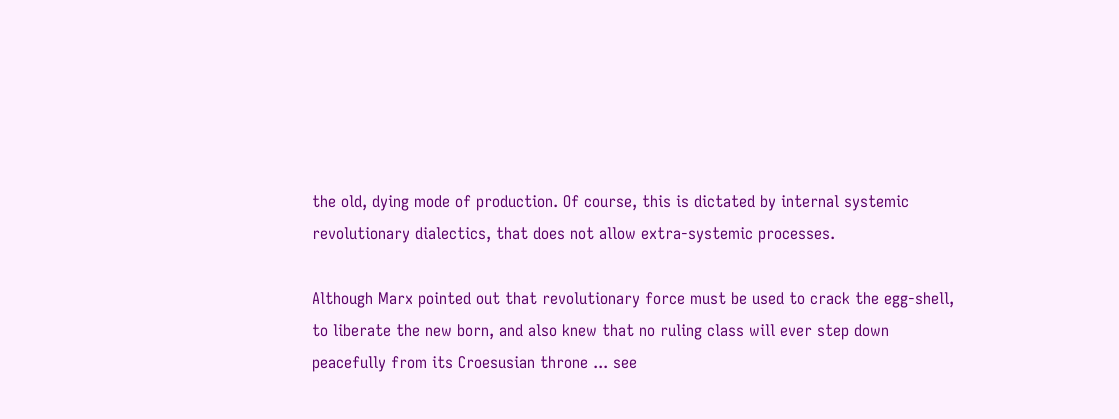the old, dying mode of production. Of course, this is dictated by internal systemic revolutionary dialectics, that does not allow extra-systemic processes.

Although Marx pointed out that revolutionary force must be used to crack the egg-shell, to liberate the new born, and also knew that no ruling class will ever step down peacefully from its Croesusian throne ... see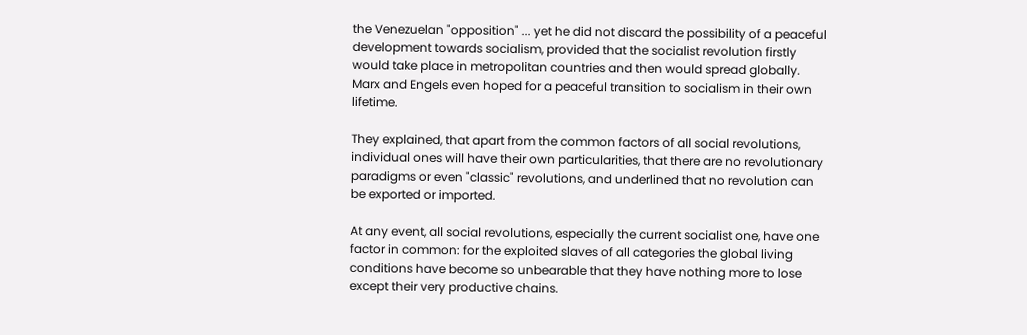the Venezuelan "opposition" ... yet he did not discard the possibility of a peaceful development towards socialism, provided that the socialist revolution firstly would take place in metropolitan countries and then would spread globally. Marx and Engels even hoped for a peaceful transition to socialism in their own lifetime.

They explained, that apart from the common factors of all social revolutions, individual ones will have their own particularities, that there are no revolutionary paradigms or even "classic" revolutions, and underlined that no revolution can be exported or imported.

At any event, all social revolutions, especially the current socialist one, have one factor in common: for the exploited slaves of all categories the global living conditions have become so unbearable that they have nothing more to lose except their very productive chains.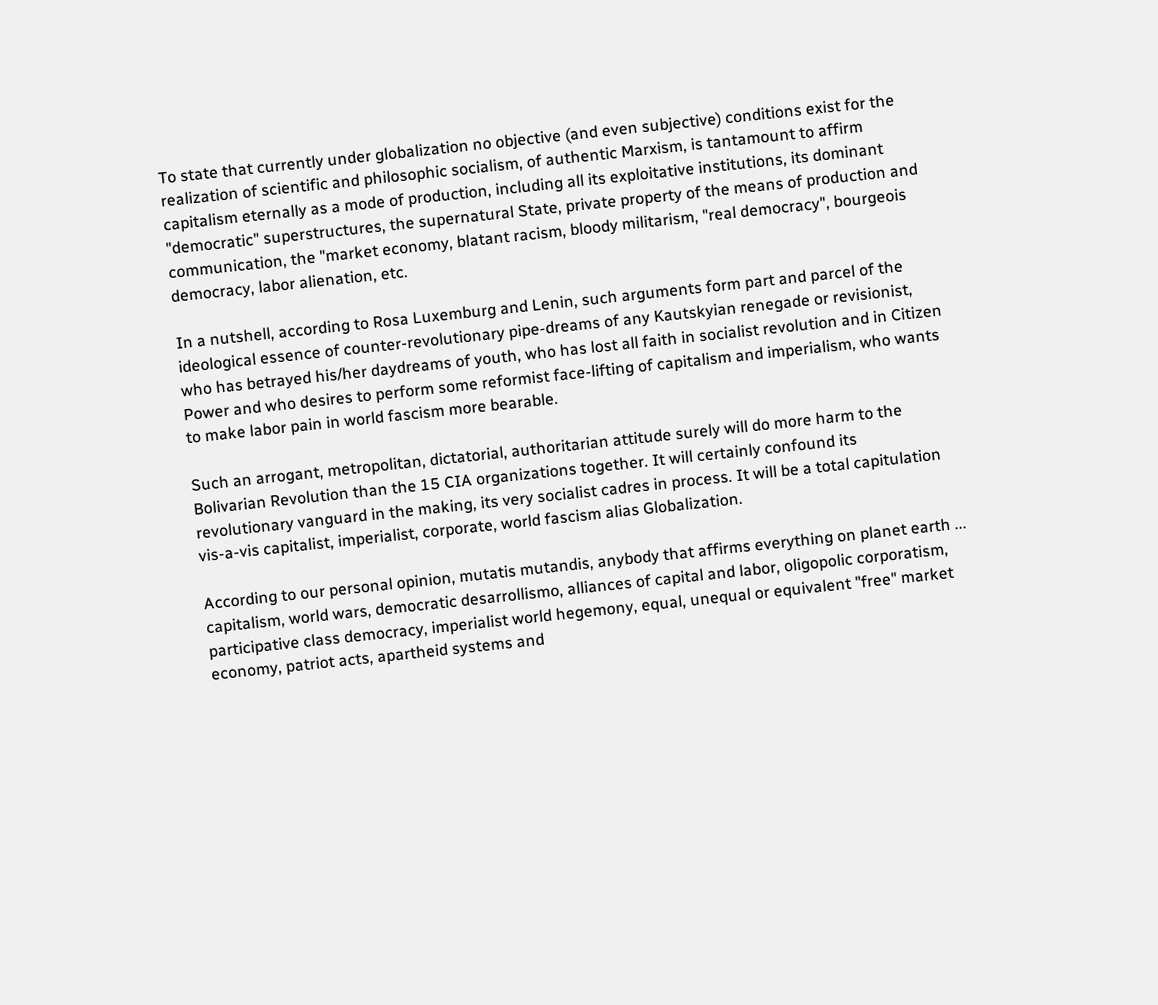To state that currently under globalization no objective (and even subjective) conditions exist for the realization of scientific and philosophic socialism, of authentic Marxism, is tantamount to affirm capitalism eternally as a mode of production, including all its exploitative institutions, its dominant "democratic" superstructures, the supernatural State, private property of the means of production and communication, the "market economy, blatant racism, bloody militarism, "real democracy", bourgeois democracy, labor alienation, etc.

In a nutshell, according to Rosa Luxemburg and Lenin, such arguments form part and parcel of the ideological essence of counter-revolutionary pipe-dreams of any Kautskyian renegade or revisionist, who has betrayed his/her daydreams of youth, who has lost all faith in socialist revolution and in Citizen Power and who desires to perform some reformist face-lifting of capitalism and imperialism, who wants to make labor pain in world fascism more bearable.

Such an arrogant, metropolitan, dictatorial, authoritarian attitude surely will do more harm to the Bolivarian Revolution than the 15 CIA organizations together. It will certainly confound its revolutionary vanguard in the making, its very socialist cadres in process. It will be a total capitulation vis-a-vis capitalist, imperialist, corporate, world fascism alias Globalization.

According to our personal opinion, mutatis mutandis, anybody that affirms everything on planet earth ... capitalism, world wars, democratic desarrollismo, alliances of capital and labor, oligopolic corporatism, participative class democracy, imperialist world hegemony, equal, unequal or equivalent "free" market economy, patriot acts, apartheid systems and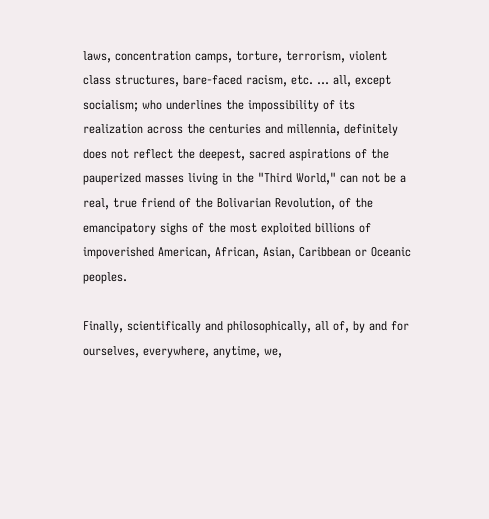laws, concentration camps, torture, terrorism, violent class structures, bare-faced racism, etc. ... all, except socialism; who underlines the impossibility of its realization across the centuries and millennia, definitely does not reflect the deepest, sacred aspirations of the pauperized masses living in the "Third World," can not be a real, true friend of the Bolivarian Revolution, of the emancipatory sighs of the most exploited billions of impoverished American, African, Asian, Caribbean or Oceanic peoples.

Finally, scientifically and philosophically, all of, by and for ourselves, everywhere, anytime, we,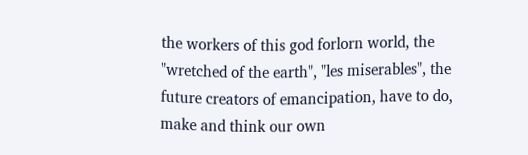the workers of this god forlorn world, the "wretched of the earth", "les miserables", the future creators of emancipation, have to do, make and think our own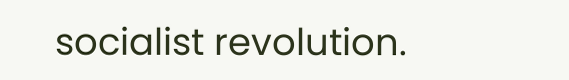socialist revolution.